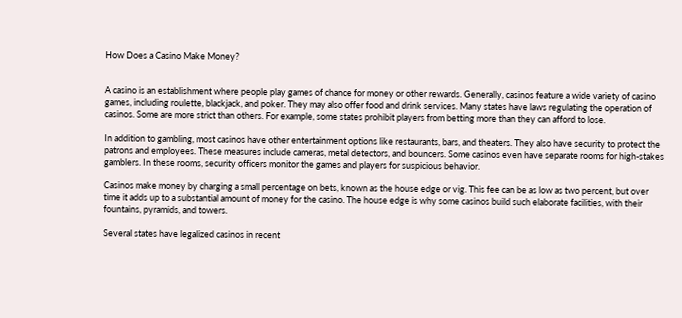How Does a Casino Make Money?


A casino is an establishment where people play games of chance for money or other rewards. Generally, casinos feature a wide variety of casino games, including roulette, blackjack, and poker. They may also offer food and drink services. Many states have laws regulating the operation of casinos. Some are more strict than others. For example, some states prohibit players from betting more than they can afford to lose.

In addition to gambling, most casinos have other entertainment options like restaurants, bars, and theaters. They also have security to protect the patrons and employees. These measures include cameras, metal detectors, and bouncers. Some casinos even have separate rooms for high-stakes gamblers. In these rooms, security officers monitor the games and players for suspicious behavior.

Casinos make money by charging a small percentage on bets, known as the house edge or vig. This fee can be as low as two percent, but over time it adds up to a substantial amount of money for the casino. The house edge is why some casinos build such elaborate facilities, with their fountains, pyramids, and towers.

Several states have legalized casinos in recent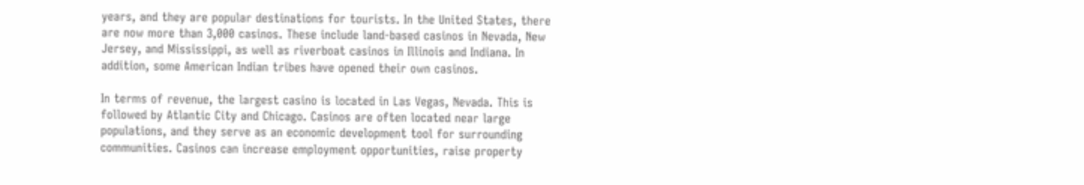years, and they are popular destinations for tourists. In the United States, there are now more than 3,000 casinos. These include land-based casinos in Nevada, New Jersey, and Mississippi, as well as riverboat casinos in Illinois and Indiana. In addition, some American Indian tribes have opened their own casinos.

In terms of revenue, the largest casino is located in Las Vegas, Nevada. This is followed by Atlantic City and Chicago. Casinos are often located near large populations, and they serve as an economic development tool for surrounding communities. Casinos can increase employment opportunities, raise property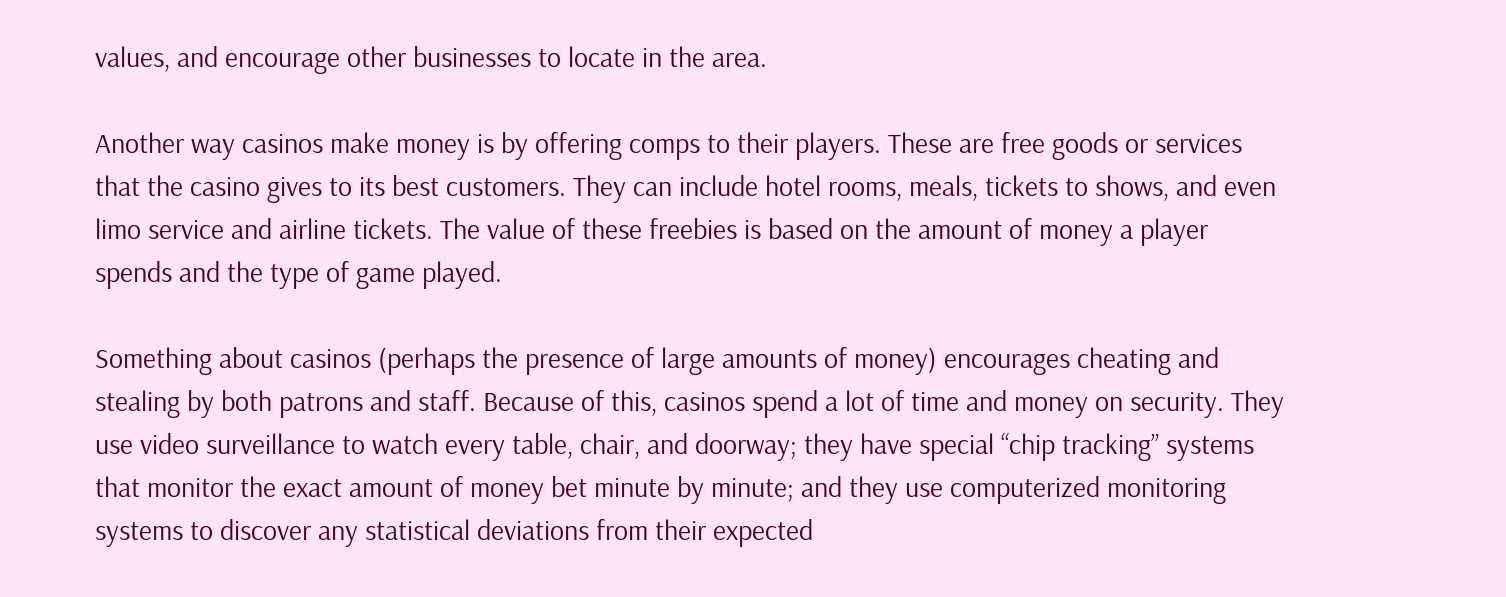values, and encourage other businesses to locate in the area.

Another way casinos make money is by offering comps to their players. These are free goods or services that the casino gives to its best customers. They can include hotel rooms, meals, tickets to shows, and even limo service and airline tickets. The value of these freebies is based on the amount of money a player spends and the type of game played.

Something about casinos (perhaps the presence of large amounts of money) encourages cheating and stealing by both patrons and staff. Because of this, casinos spend a lot of time and money on security. They use video surveillance to watch every table, chair, and doorway; they have special “chip tracking” systems that monitor the exact amount of money bet minute by minute; and they use computerized monitoring systems to discover any statistical deviations from their expected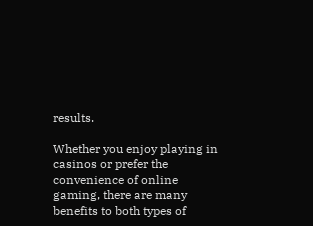results.

Whether you enjoy playing in casinos or prefer the convenience of online gaming, there are many benefits to both types of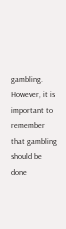gambling. However, it is important to remember that gambling should be done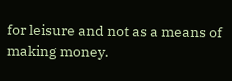for leisure and not as a means of making money.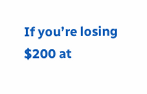If you’re losing $200 at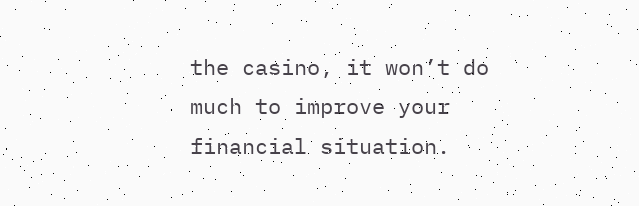the casino, it won’t do much to improve your financial situation.